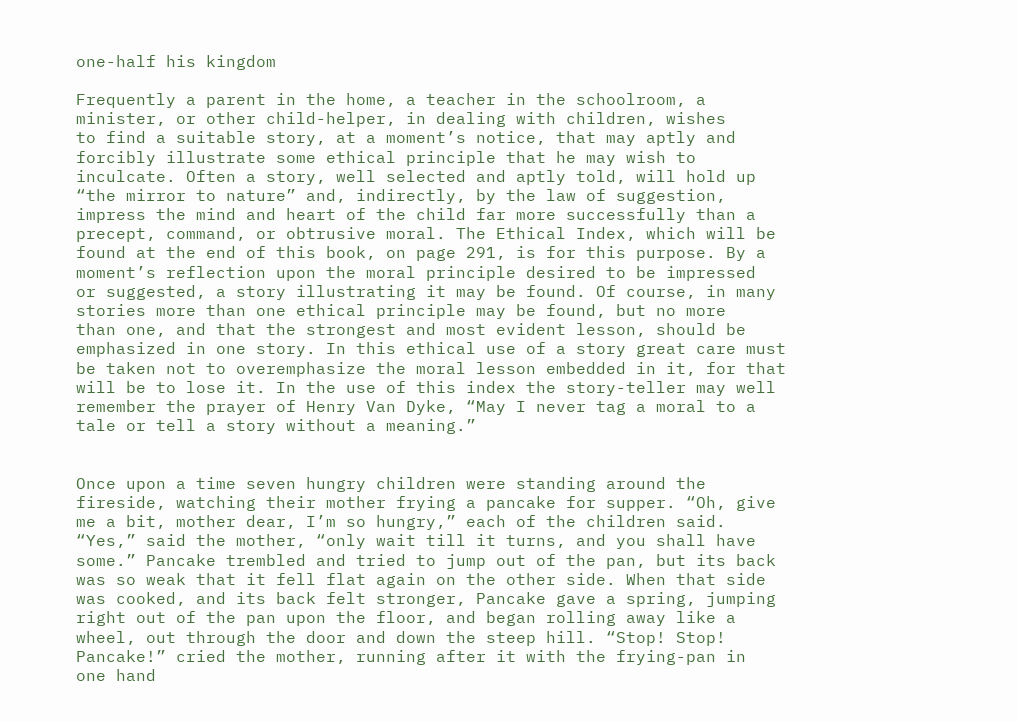one-half his kingdom

Frequently a parent in the home, a teacher in the schoolroom, a
minister, or other child-helper, in dealing with children, wishes
to find a suitable story, at a moment’s notice, that may aptly and
forcibly illustrate some ethical principle that he may wish to
inculcate. Often a story, well selected and aptly told, will hold up
“the mirror to nature” and, indirectly, by the law of suggestion,
impress the mind and heart of the child far more successfully than a
precept, command, or obtrusive moral. The Ethical Index, which will be
found at the end of this book, on page 291, is for this purpose. By a
moment’s reflection upon the moral principle desired to be impressed
or suggested, a story illustrating it may be found. Of course, in many
stories more than one ethical principle may be found, but no more
than one, and that the strongest and most evident lesson, should be
emphasized in one story. In this ethical use of a story great care must
be taken not to overemphasize the moral lesson embedded in it, for that
will be to lose it. In the use of this index the story-teller may well
remember the prayer of Henry Van Dyke, “May I never tag a moral to a
tale or tell a story without a meaning.”


Once upon a time seven hungry children were standing around the
fireside, watching their mother frying a pancake for supper. “Oh, give
me a bit, mother dear, I’m so hungry,” each of the children said.
“Yes,” said the mother, “only wait till it turns, and you shall have
some.” Pancake trembled and tried to jump out of the pan, but its back
was so weak that it fell flat again on the other side. When that side
was cooked, and its back felt stronger, Pancake gave a spring, jumping
right out of the pan upon the floor, and began rolling away like a
wheel, out through the door and down the steep hill. “Stop! Stop!
Pancake!” cried the mother, running after it with the frying-pan in
one hand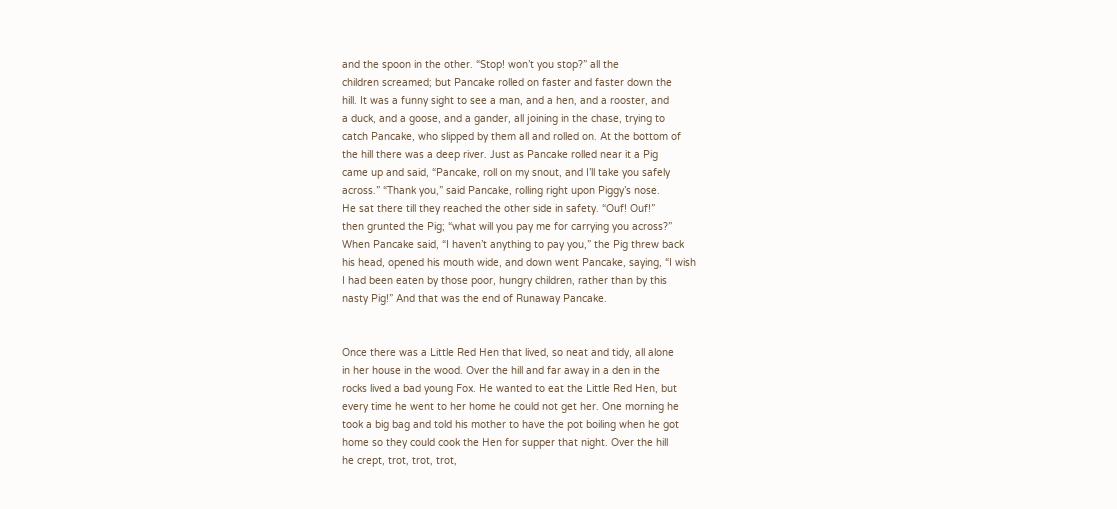and the spoon in the other. “Stop! won’t you stop?” all the
children screamed; but Pancake rolled on faster and faster down the
hill. It was a funny sight to see a man, and a hen, and a rooster, and
a duck, and a goose, and a gander, all joining in the chase, trying to
catch Pancake, who slipped by them all and rolled on. At the bottom of
the hill there was a deep river. Just as Pancake rolled near it a Pig
came up and said, “Pancake, roll on my snout, and I’ll take you safely
across.” “Thank you,” said Pancake, rolling right upon Piggy’s nose.
He sat there till they reached the other side in safety. “Ouf! Ouf!”
then grunted the Pig; “what will you pay me for carrying you across?”
When Pancake said, “I haven’t anything to pay you,” the Pig threw back
his head, opened his mouth wide, and down went Pancake, saying, “I wish
I had been eaten by those poor, hungry children, rather than by this
nasty Pig!” And that was the end of Runaway Pancake.


Once there was a Little Red Hen that lived, so neat and tidy, all alone
in her house in the wood. Over the hill and far away in a den in the
rocks lived a bad young Fox. He wanted to eat the Little Red Hen, but
every time he went to her home he could not get her. One morning he
took a big bag and told his mother to have the pot boiling when he got
home so they could cook the Hen for supper that night. Over the hill
he crept, trot, trot, trot,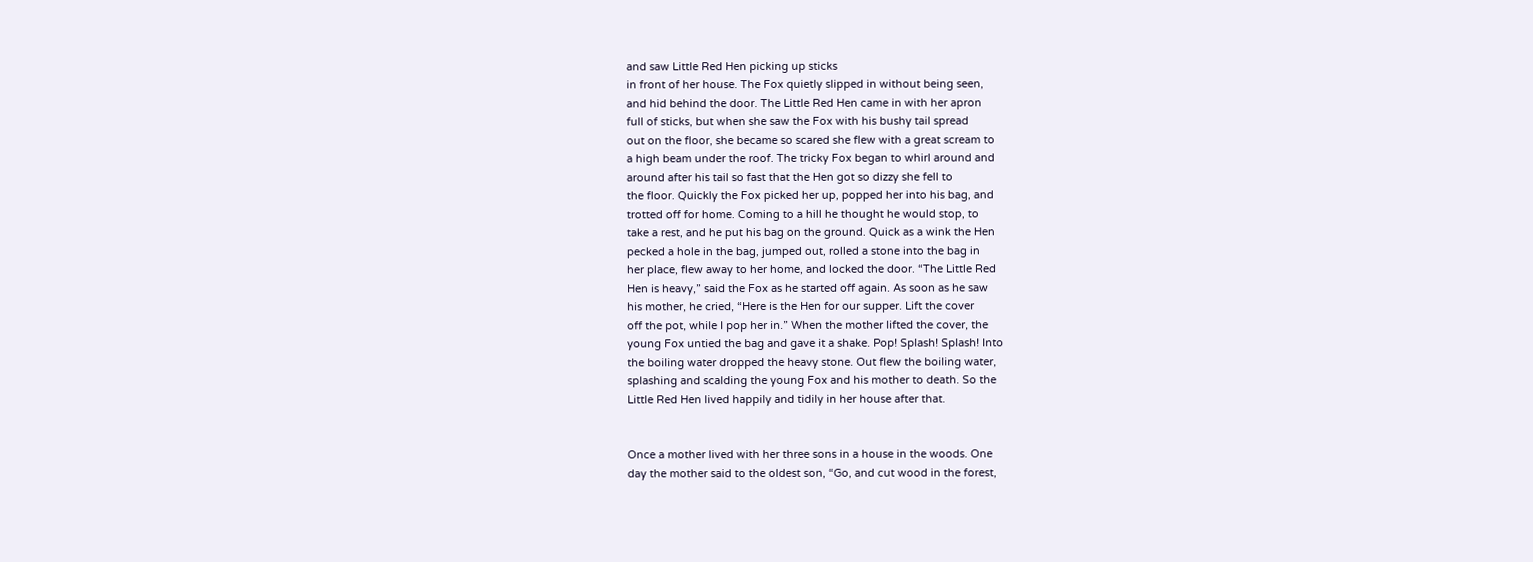and saw Little Red Hen picking up sticks
in front of her house. The Fox quietly slipped in without being seen,
and hid behind the door. The Little Red Hen came in with her apron
full of sticks, but when she saw the Fox with his bushy tail spread
out on the floor, she became so scared she flew with a great scream to
a high beam under the roof. The tricky Fox began to whirl around and
around after his tail so fast that the Hen got so dizzy she fell to
the floor. Quickly the Fox picked her up, popped her into his bag, and
trotted off for home. Coming to a hill he thought he would stop, to
take a rest, and he put his bag on the ground. Quick as a wink the Hen
pecked a hole in the bag, jumped out, rolled a stone into the bag in
her place, flew away to her home, and locked the door. “The Little Red
Hen is heavy,” said the Fox as he started off again. As soon as he saw
his mother, he cried, “Here is the Hen for our supper. Lift the cover
off the pot, while I pop her in.” When the mother lifted the cover, the
young Fox untied the bag and gave it a shake. Pop! Splash! Splash! Into
the boiling water dropped the heavy stone. Out flew the boiling water,
splashing and scalding the young Fox and his mother to death. So the
Little Red Hen lived happily and tidily in her house after that.


Once a mother lived with her three sons in a house in the woods. One
day the mother said to the oldest son, “Go, and cut wood in the forest,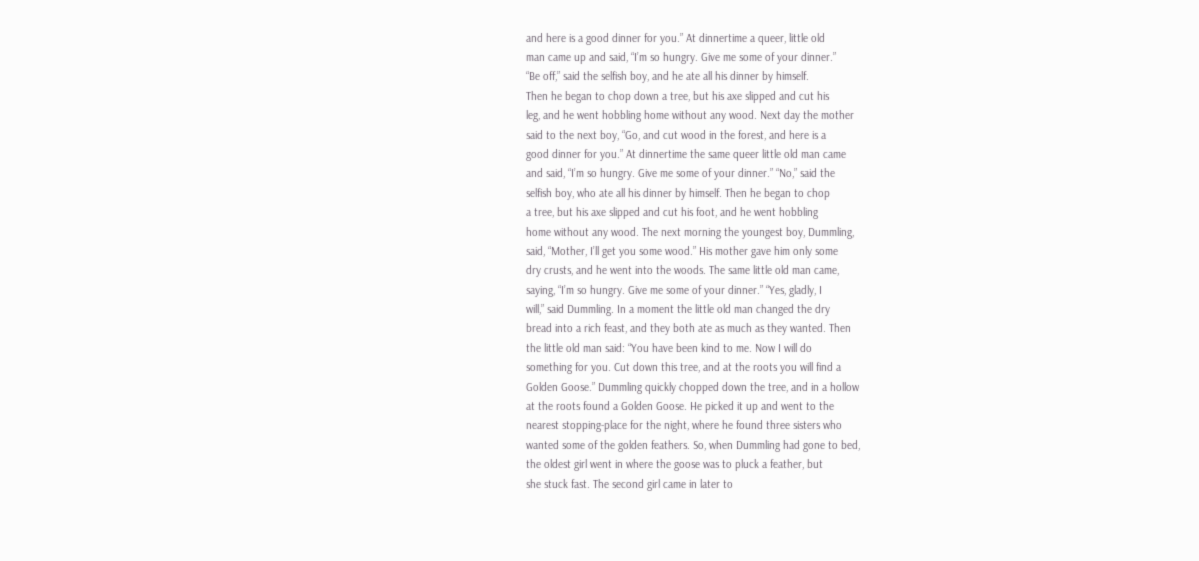and here is a good dinner for you.” At dinnertime a queer, little old
man came up and said, “I’m so hungry. Give me some of your dinner.”
“Be off,” said the selfish boy, and he ate all his dinner by himself.
Then he began to chop down a tree, but his axe slipped and cut his
leg, and he went hobbling home without any wood. Next day the mother
said to the next boy, “Go, and cut wood in the forest, and here is a
good dinner for you.” At dinnertime the same queer little old man came
and said, “I’m so hungry. Give me some of your dinner.” “No,” said the
selfish boy, who ate all his dinner by himself. Then he began to chop
a tree, but his axe slipped and cut his foot, and he went hobbling
home without any wood. The next morning the youngest boy, Dummling,
said, “Mother, I’ll get you some wood.” His mother gave him only some
dry crusts, and he went into the woods. The same little old man came,
saying, “I’m so hungry. Give me some of your dinner.” “Yes, gladly, I
will,” said Dummling. In a moment the little old man changed the dry
bread into a rich feast, and they both ate as much as they wanted. Then
the little old man said: “You have been kind to me. Now I will do
something for you. Cut down this tree, and at the roots you will find a
Golden Goose.” Dummling quickly chopped down the tree, and in a hollow
at the roots found a Golden Goose. He picked it up and went to the
nearest stopping-place for the night, where he found three sisters who
wanted some of the golden feathers. So, when Dummling had gone to bed,
the oldest girl went in where the goose was to pluck a feather, but
she stuck fast. The second girl came in later to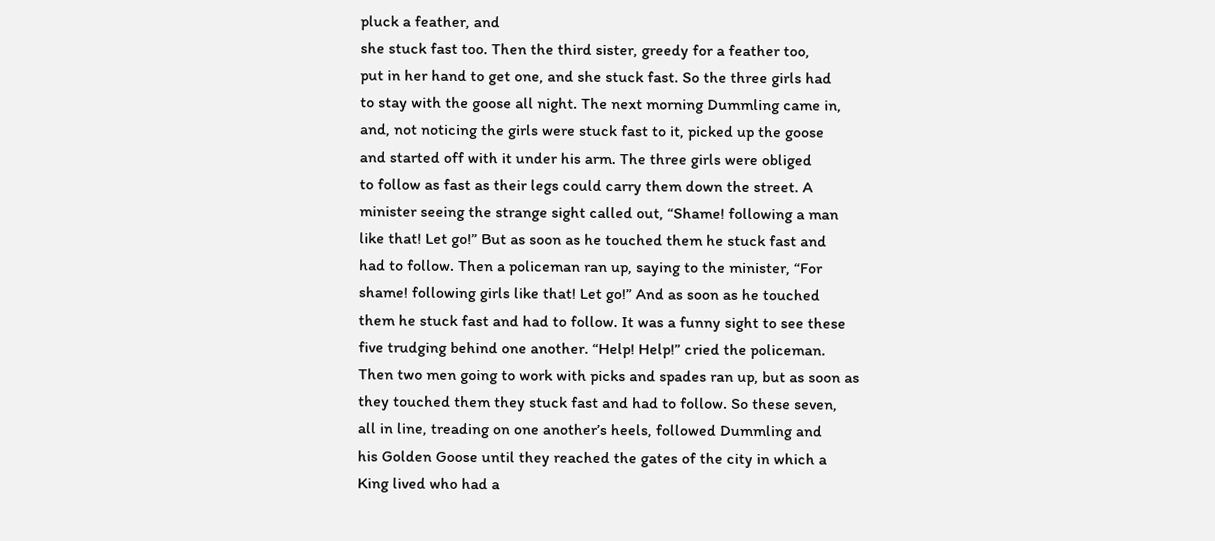pluck a feather, and
she stuck fast too. Then the third sister, greedy for a feather too,
put in her hand to get one, and she stuck fast. So the three girls had
to stay with the goose all night. The next morning Dummling came in,
and, not noticing the girls were stuck fast to it, picked up the goose
and started off with it under his arm. The three girls were obliged
to follow as fast as their legs could carry them down the street. A
minister seeing the strange sight called out, “Shame! following a man
like that! Let go!” But as soon as he touched them he stuck fast and
had to follow. Then a policeman ran up, saying to the minister, “For
shame! following girls like that! Let go!” And as soon as he touched
them he stuck fast and had to follow. It was a funny sight to see these
five trudging behind one another. “Help! Help!” cried the policeman.
Then two men going to work with picks and spades ran up, but as soon as
they touched them they stuck fast and had to follow. So these seven,
all in line, treading on one another’s heels, followed Dummling and
his Golden Goose until they reached the gates of the city in which a
King lived who had a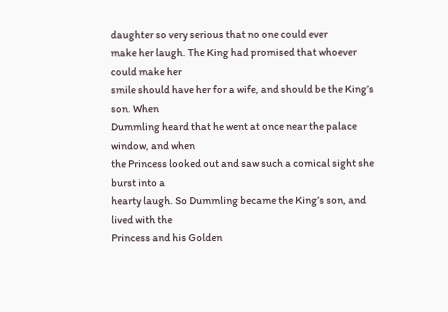daughter so very serious that no one could ever
make her laugh. The King had promised that whoever could make her
smile should have her for a wife, and should be the King’s son. When
Dummling heard that he went at once near the palace window, and when
the Princess looked out and saw such a comical sight she burst into a
hearty laugh. So Dummling became the King’s son, and lived with the
Princess and his Golden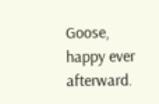Goose, happy ever afterward.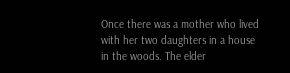Once there was a mother who lived with her two daughters in a house
in the woods. The elder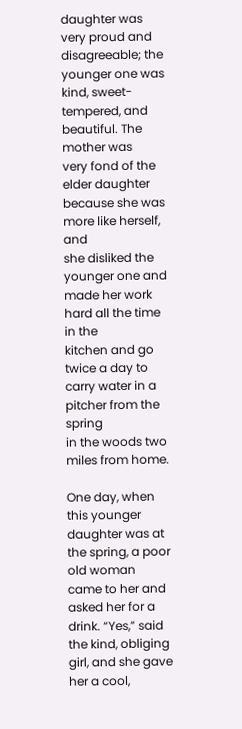daughter was very proud and disagreeable; the
younger one was kind, sweet-tempered, and beautiful. The mother was
very fond of the elder daughter because she was more like herself, and
she disliked the younger one and made her work hard all the time in the
kitchen and go twice a day to carry water in a pitcher from the spring
in the woods two miles from home.

One day, when this younger daughter was at the spring, a poor old woman
came to her and asked her for a drink. “Yes,” said the kind, obliging
girl, and she gave her a cool,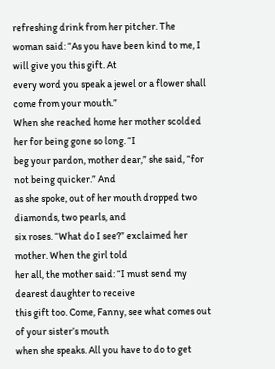refreshing drink from her pitcher. The
woman said: “As you have been kind to me, I will give you this gift. At
every word you speak a jewel or a flower shall come from your mouth.”
When she reached home her mother scolded her for being gone so long. “I
beg your pardon, mother dear,” she said, “for not being quicker.” And
as she spoke, out of her mouth dropped two diamonds, two pearls, and
six roses. “What do I see?” exclaimed her mother. When the girl told
her all, the mother said: “I must send my dearest daughter to receive
this gift too. Come, Fanny, see what comes out of your sister’s mouth
when she speaks. All you have to do to get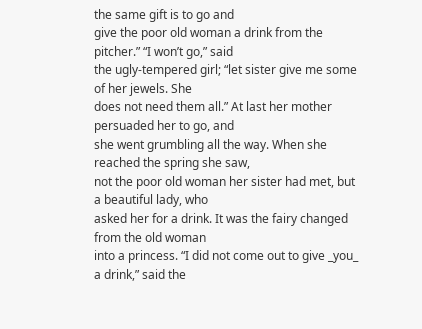the same gift is to go and
give the poor old woman a drink from the pitcher.” “I won’t go,” said
the ugly-tempered girl; “let sister give me some of her jewels. She
does not need them all.” At last her mother persuaded her to go, and
she went grumbling all the way. When she reached the spring she saw,
not the poor old woman her sister had met, but a beautiful lady, who
asked her for a drink. It was the fairy changed from the old woman
into a princess. “I did not come out to give _you_ a drink,” said the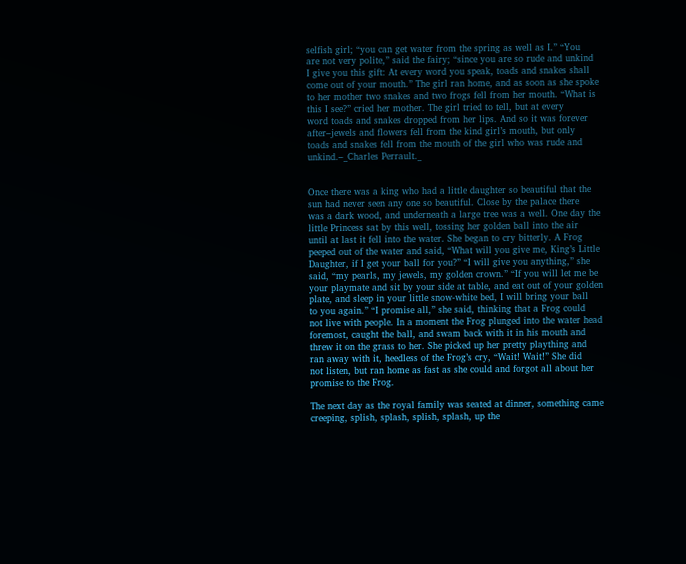selfish girl; “you can get water from the spring as well as I.” “You
are not very polite,” said the fairy; “since you are so rude and unkind
I give you this gift: At every word you speak, toads and snakes shall
come out of your mouth.” The girl ran home, and as soon as she spoke
to her mother two snakes and two frogs fell from her mouth. “What is
this I see?” cried her mother. The girl tried to tell, but at every
word toads and snakes dropped from her lips. And so it was forever
after–jewels and flowers fell from the kind girl’s mouth, but only
toads and snakes fell from the mouth of the girl who was rude and
unkind.–_Charles Perrault._


Once there was a king who had a little daughter so beautiful that the
sun had never seen any one so beautiful. Close by the palace there
was a dark wood, and underneath a large tree was a well. One day the
little Princess sat by this well, tossing her golden ball into the air
until at last it fell into the water. She began to cry bitterly. A Frog
peeped out of the water and said, “What will you give me, King’s Little
Daughter, if I get your ball for you?” “I will give you anything,” she
said, “my pearls, my jewels, my golden crown.” “If you will let me be
your playmate and sit by your side at table, and eat out of your golden
plate, and sleep in your little snow-white bed, I will bring your ball
to you again.” “I promise all,” she said, thinking that a Frog could
not live with people. In a moment the Frog plunged into the water head
foremost, caught the ball, and swam back with it in his mouth and
threw it on the grass to her. She picked up her pretty plaything and
ran away with it, heedless of the Frog’s cry, “Wait! Wait!” She did
not listen, but ran home as fast as she could and forgot all about her
promise to the Frog.

The next day as the royal family was seated at dinner, something came
creeping, splish, splash, splish, splash, up the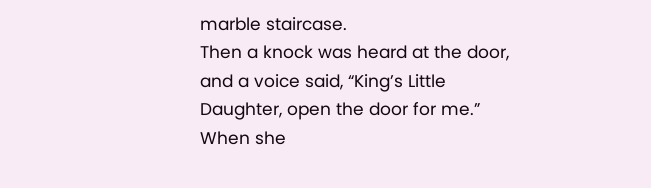marble staircase.
Then a knock was heard at the door, and a voice said, “King’s Little
Daughter, open the door for me.” When she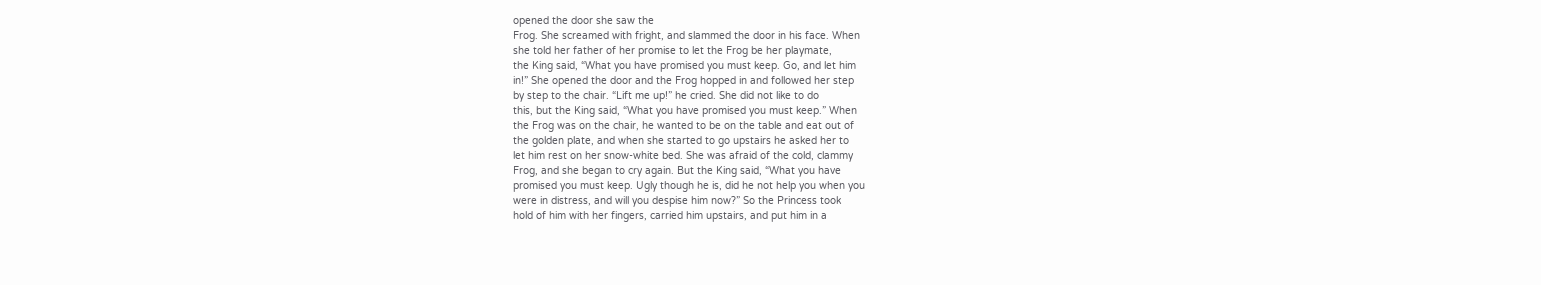opened the door she saw the
Frog. She screamed with fright, and slammed the door in his face. When
she told her father of her promise to let the Frog be her playmate,
the King said, “What you have promised you must keep. Go, and let him
in!” She opened the door and the Frog hopped in and followed her step
by step to the chair. “Lift me up!” he cried. She did not like to do
this, but the King said, “What you have promised you must keep.” When
the Frog was on the chair, he wanted to be on the table and eat out of
the golden plate, and when she started to go upstairs he asked her to
let him rest on her snow-white bed. She was afraid of the cold, clammy
Frog, and she began to cry again. But the King said, “What you have
promised you must keep. Ugly though he is, did he not help you when you
were in distress, and will you despise him now?” So the Princess took
hold of him with her fingers, carried him upstairs, and put him in a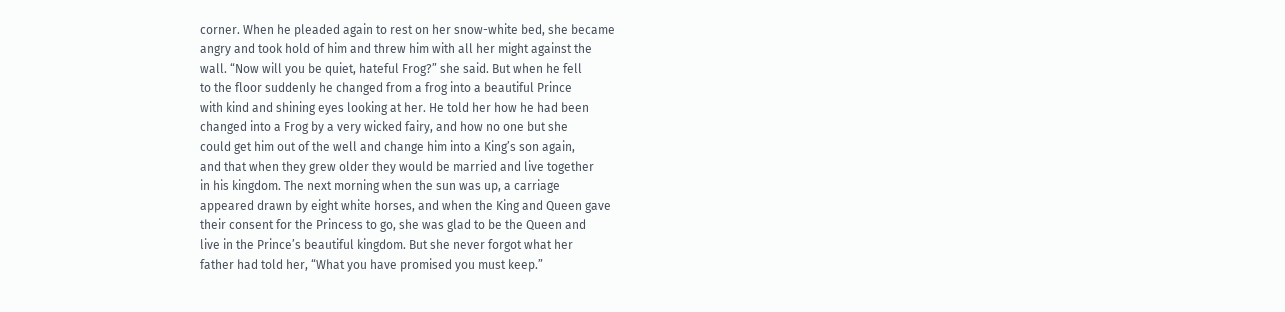corner. When he pleaded again to rest on her snow-white bed, she became
angry and took hold of him and threw him with all her might against the
wall. “Now will you be quiet, hateful Frog?” she said. But when he fell
to the floor suddenly he changed from a frog into a beautiful Prince
with kind and shining eyes looking at her. He told her how he had been
changed into a Frog by a very wicked fairy, and how no one but she
could get him out of the well and change him into a King’s son again,
and that when they grew older they would be married and live together
in his kingdom. The next morning when the sun was up, a carriage
appeared drawn by eight white horses, and when the King and Queen gave
their consent for the Princess to go, she was glad to be the Queen and
live in the Prince’s beautiful kingdom. But she never forgot what her
father had told her, “What you have promised you must keep.”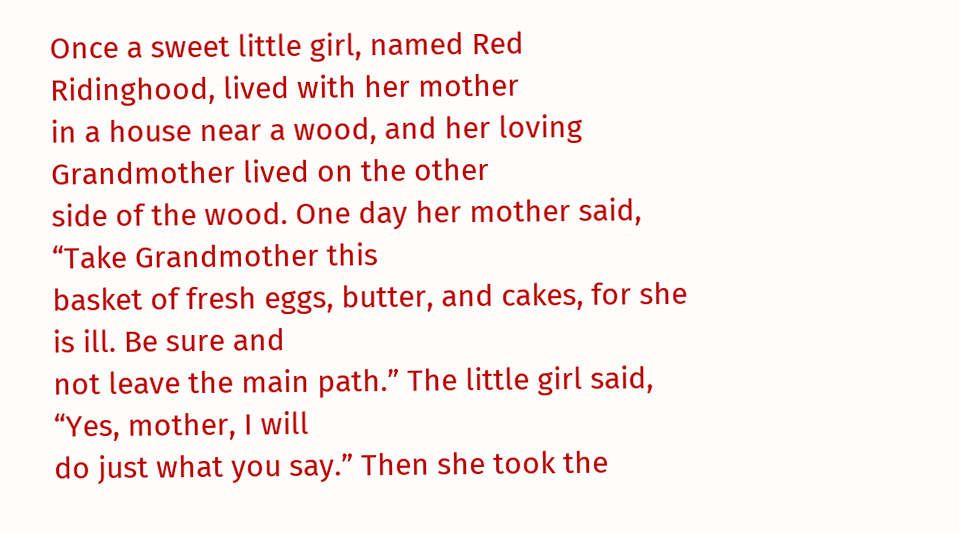Once a sweet little girl, named Red Ridinghood, lived with her mother
in a house near a wood, and her loving Grandmother lived on the other
side of the wood. One day her mother said, “Take Grandmother this
basket of fresh eggs, butter, and cakes, for she is ill. Be sure and
not leave the main path.” The little girl said, “Yes, mother, I will
do just what you say.” Then she took the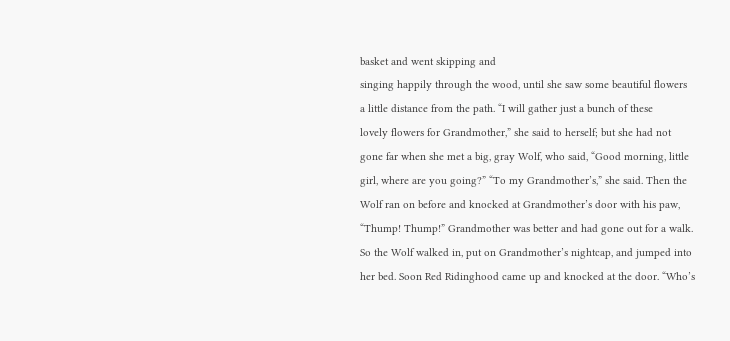basket and went skipping and
singing happily through the wood, until she saw some beautiful flowers
a little distance from the path. “I will gather just a bunch of these
lovely flowers for Grandmother,” she said to herself; but she had not
gone far when she met a big, gray Wolf, who said, “Good morning, little
girl, where are you going?” “To my Grandmother’s,” she said. Then the
Wolf ran on before and knocked at Grandmother’s door with his paw,
“Thump! Thump!” Grandmother was better and had gone out for a walk.
So the Wolf walked in, put on Grandmother’s nightcap, and jumped into
her bed. Soon Red Ridinghood came up and knocked at the door. “Who’s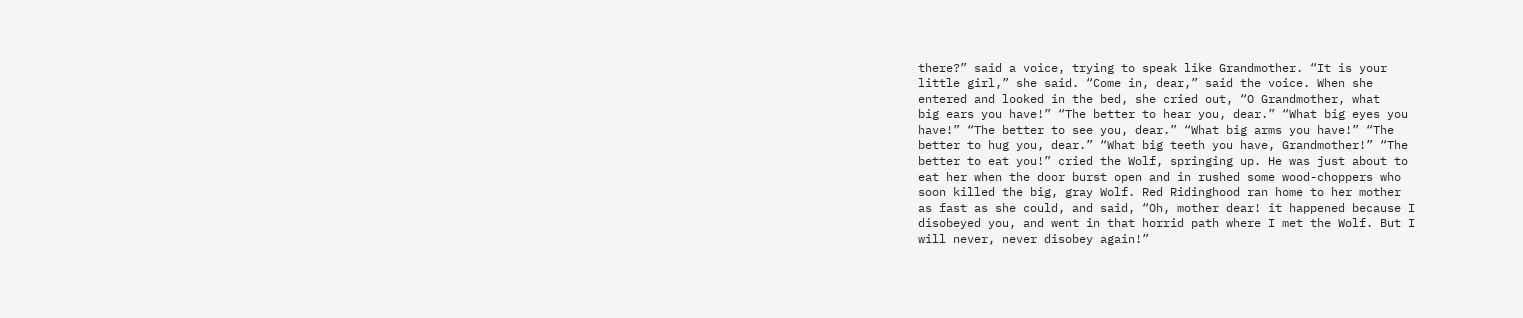there?” said a voice, trying to speak like Grandmother. “It is your
little girl,” she said. “Come in, dear,” said the voice. When she
entered and looked in the bed, she cried out, “O Grandmother, what
big ears you have!” “The better to hear you, dear.” “What big eyes you
have!” “The better to see you, dear.” “What big arms you have!” “The
better to hug you, dear.” “What big teeth you have, Grandmother!” “The
better to eat you!” cried the Wolf, springing up. He was just about to
eat her when the door burst open and in rushed some wood-choppers who
soon killed the big, gray Wolf. Red Ridinghood ran home to her mother
as fast as she could, and said, “Oh, mother dear! it happened because I
disobeyed you, and went in that horrid path where I met the Wolf. But I
will never, never disobey again!”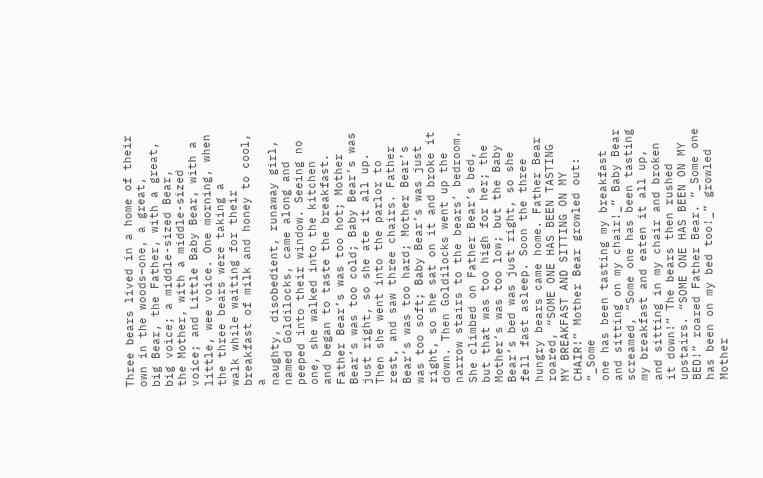Three bears lived in a home of their own in the woods–one, a great,
big Bear, the Father, with a great, big voice; a middle-sized Bear,
the Mother, with a middle-sized voice; and Little Baby Bear, with a
little, wee voice. One morning, when the three bears were taking a
walk while waiting for their breakfast of milk and honey to cool, a
naughty, disobedient, runaway girl, named Goldilocks, came along and
peeped into their window. Seeing no one, she walked into the kitchen
and began to taste the breakfast. Father Bear’s was too hot; Mother
Bear’s was too cold; Baby Bear’s was just right, so she ate it all up.
Then she went into the parlor to rest, and saw three chairs. Father
Bear’s was too hard; Mother Bear’s was too soft; Baby Bear’s was just
right, so she sat on it and broke it down. Then Goldilocks went up the
narrow stairs to the bears’ bedroom. She climbed on Father Bear’s bed,
but that was too high for her; the Mother’s was too low; but the Baby
Bear’s bed was just right, so she fell fast asleep. Soon the three
hungry bears came home. Father Bear roared, “SOME ONE HAS BEEN TASTING
MY BREAKFAST AND SITTING ON MY CHAIR!” Mother Bear growled out: “_Some
one has been tasting my breakfast and sitting on my chair!_” Baby Bear
screamed, “Some one has been tasting my breakfast and eaten it all up,
and sitting in my chair and broken it down!” The bears then rushed
upstairs. “SOME ONE HAS BEEN ON MY BED!” roared Father Bear. “_Some one
has been on my bed too!_” growled Mother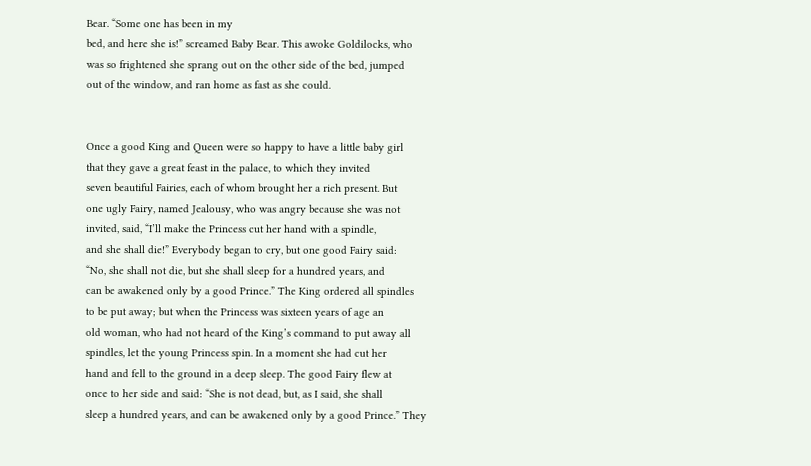Bear. “Some one has been in my
bed, and here she is!” screamed Baby Bear. This awoke Goldilocks, who
was so frightened she sprang out on the other side of the bed, jumped
out of the window, and ran home as fast as she could.


Once a good King and Queen were so happy to have a little baby girl
that they gave a great feast in the palace, to which they invited
seven beautiful Fairies, each of whom brought her a rich present. But
one ugly Fairy, named Jealousy, who was angry because she was not
invited, said, “I’ll make the Princess cut her hand with a spindle,
and she shall die!” Everybody began to cry, but one good Fairy said:
“No, she shall not die, but she shall sleep for a hundred years, and
can be awakened only by a good Prince.” The King ordered all spindles
to be put away; but when the Princess was sixteen years of age an
old woman, who had not heard of the King’s command to put away all
spindles, let the young Princess spin. In a moment she had cut her
hand and fell to the ground in a deep sleep. The good Fairy flew at
once to her side and said: “She is not dead, but, as I said, she shall
sleep a hundred years, and can be awakened only by a good Prince.” They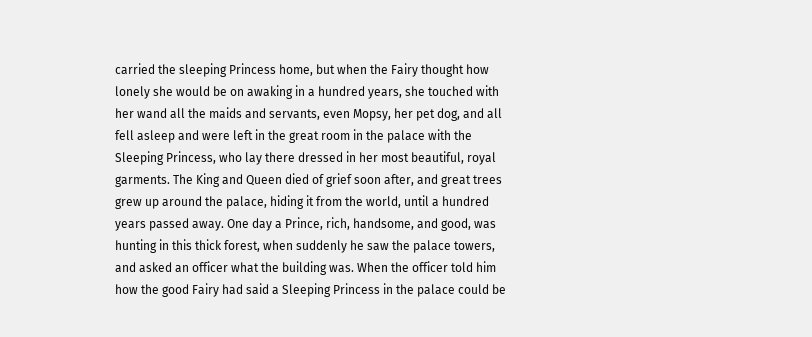carried the sleeping Princess home, but when the Fairy thought how
lonely she would be on awaking in a hundred years, she touched with
her wand all the maids and servants, even Mopsy, her pet dog, and all
fell asleep and were left in the great room in the palace with the
Sleeping Princess, who lay there dressed in her most beautiful, royal
garments. The King and Queen died of grief soon after, and great trees
grew up around the palace, hiding it from the world, until a hundred
years passed away. One day a Prince, rich, handsome, and good, was
hunting in this thick forest, when suddenly he saw the palace towers,
and asked an officer what the building was. When the officer told him
how the good Fairy had said a Sleeping Princess in the palace could be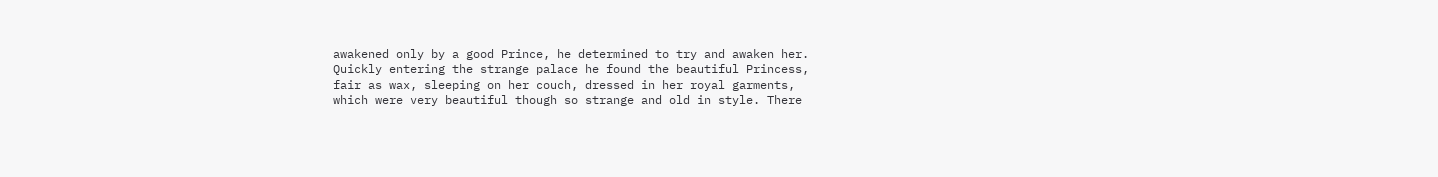awakened only by a good Prince, he determined to try and awaken her.
Quickly entering the strange palace he found the beautiful Princess,
fair as wax, sleeping on her couch, dressed in her royal garments,
which were very beautiful though so strange and old in style. There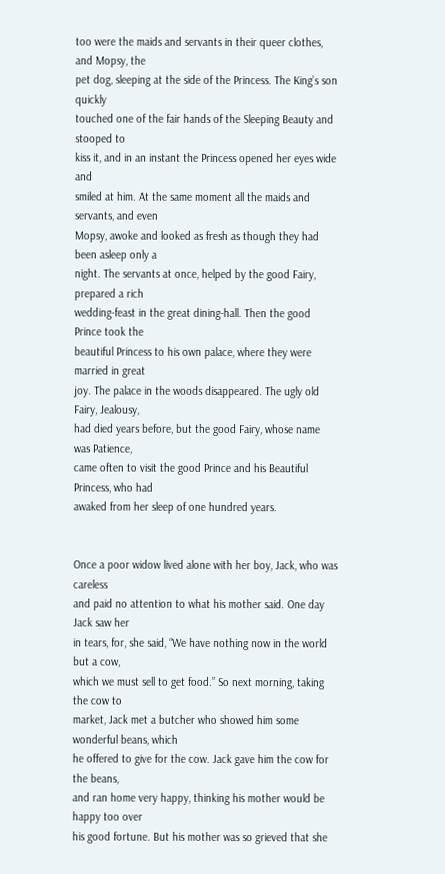too were the maids and servants in their queer clothes, and Mopsy, the
pet dog, sleeping at the side of the Princess. The King’s son quickly
touched one of the fair hands of the Sleeping Beauty and stooped to
kiss it, and in an instant the Princess opened her eyes wide and
smiled at him. At the same moment all the maids and servants, and even
Mopsy, awoke and looked as fresh as though they had been asleep only a
night. The servants at once, helped by the good Fairy, prepared a rich
wedding-feast in the great dining-hall. Then the good Prince took the
beautiful Princess to his own palace, where they were married in great
joy. The palace in the woods disappeared. The ugly old Fairy, Jealousy,
had died years before, but the good Fairy, whose name was Patience,
came often to visit the good Prince and his Beautiful Princess, who had
awaked from her sleep of one hundred years.


Once a poor widow lived alone with her boy, Jack, who was careless
and paid no attention to what his mother said. One day Jack saw her
in tears, for, she said, “We have nothing now in the world but a cow,
which we must sell to get food.” So next morning, taking the cow to
market, Jack met a butcher who showed him some wonderful beans, which
he offered to give for the cow. Jack gave him the cow for the beans,
and ran home very happy, thinking his mother would be happy too over
his good fortune. But his mother was so grieved that she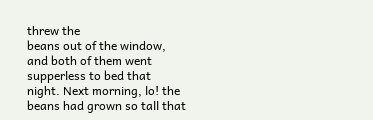threw the
beans out of the window, and both of them went supperless to bed that
night. Next morning, lo! the beans had grown so tall that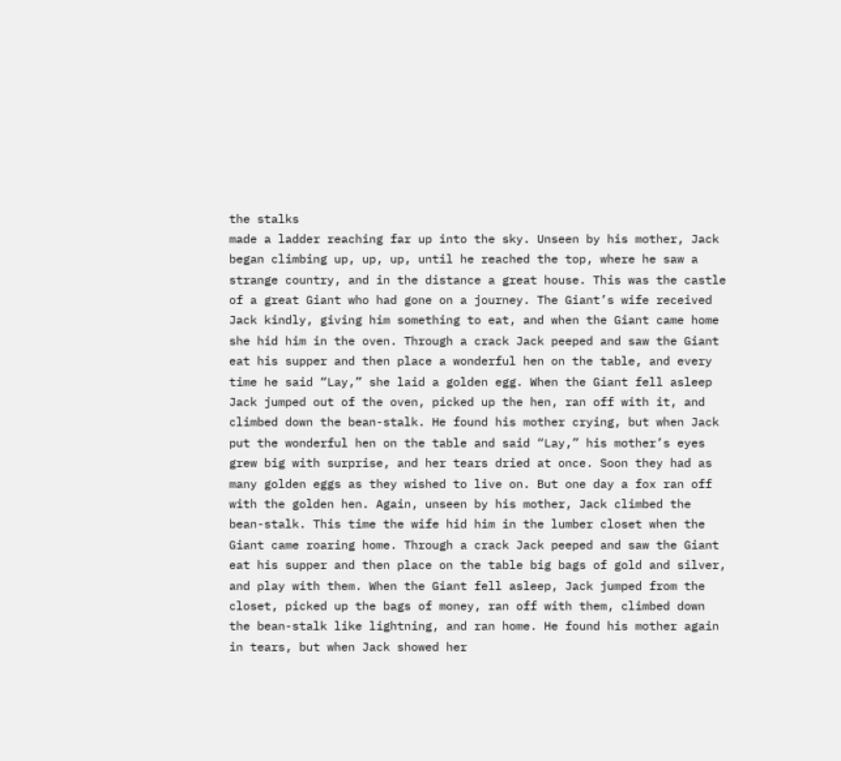the stalks
made a ladder reaching far up into the sky. Unseen by his mother, Jack
began climbing up, up, up, until he reached the top, where he saw a
strange country, and in the distance a great house. This was the castle
of a great Giant who had gone on a journey. The Giant’s wife received
Jack kindly, giving him something to eat, and when the Giant came home
she hid him in the oven. Through a crack Jack peeped and saw the Giant
eat his supper and then place a wonderful hen on the table, and every
time he said “Lay,” she laid a golden egg. When the Giant fell asleep
Jack jumped out of the oven, picked up the hen, ran off with it, and
climbed down the bean-stalk. He found his mother crying, but when Jack
put the wonderful hen on the table and said “Lay,” his mother’s eyes
grew big with surprise, and her tears dried at once. Soon they had as
many golden eggs as they wished to live on. But one day a fox ran off
with the golden hen. Again, unseen by his mother, Jack climbed the
bean-stalk. This time the wife hid him in the lumber closet when the
Giant came roaring home. Through a crack Jack peeped and saw the Giant
eat his supper and then place on the table big bags of gold and silver,
and play with them. When the Giant fell asleep, Jack jumped from the
closet, picked up the bags of money, ran off with them, climbed down
the bean-stalk like lightning, and ran home. He found his mother again
in tears, but when Jack showed her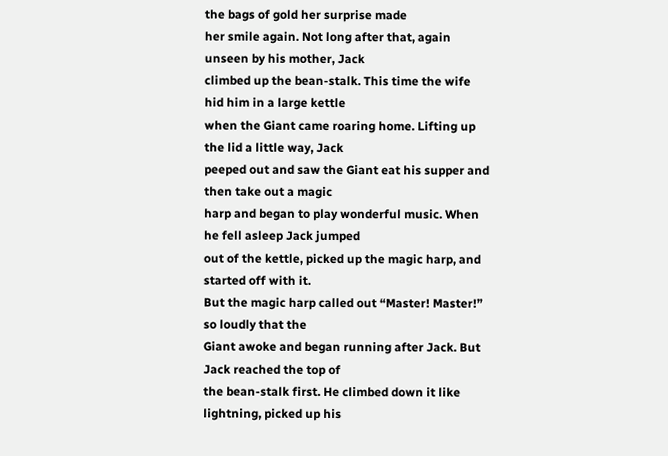the bags of gold her surprise made
her smile again. Not long after that, again unseen by his mother, Jack
climbed up the bean-stalk. This time the wife hid him in a large kettle
when the Giant came roaring home. Lifting up the lid a little way, Jack
peeped out and saw the Giant eat his supper and then take out a magic
harp and began to play wonderful music. When he fell asleep Jack jumped
out of the kettle, picked up the magic harp, and started off with it.
But the magic harp called out “Master! Master!” so loudly that the
Giant awoke and began running after Jack. But Jack reached the top of
the bean-stalk first. He climbed down it like lightning, picked up his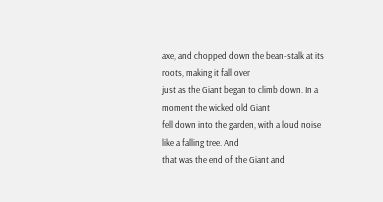axe, and chopped down the bean-stalk at its roots, making it fall over
just as the Giant began to climb down. In a moment the wicked old Giant
fell down into the garden, with a loud noise like a falling tree. And
that was the end of the Giant and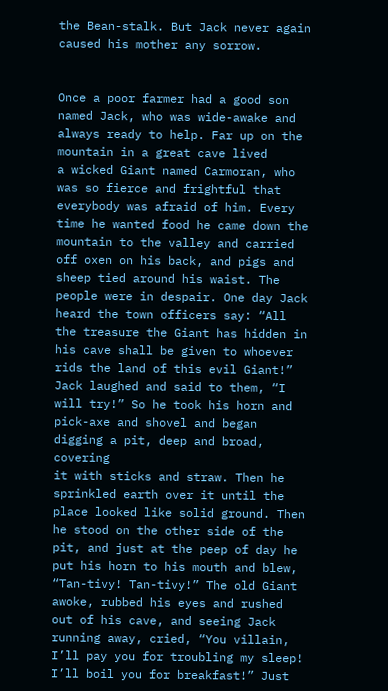the Bean-stalk. But Jack never again
caused his mother any sorrow.


Once a poor farmer had a good son named Jack, who was wide-awake and
always ready to help. Far up on the mountain in a great cave lived
a wicked Giant named Carmoran, who was so fierce and frightful that
everybody was afraid of him. Every time he wanted food he came down the
mountain to the valley and carried off oxen on his back, and pigs and
sheep tied around his waist. The people were in despair. One day Jack
heard the town officers say: “All the treasure the Giant has hidden in
his cave shall be given to whoever rids the land of this evil Giant!”
Jack laughed and said to them, “I will try!” So he took his horn and
pick-axe and shovel and began digging a pit, deep and broad, covering
it with sticks and straw. Then he sprinkled earth over it until the
place looked like solid ground. Then he stood on the other side of the
pit, and just at the peep of day he put his horn to his mouth and blew,
“Tan-tivy! Tan-tivy!” The old Giant awoke, rubbed his eyes and rushed
out of his cave, and seeing Jack running away, cried, “You villain,
I’ll pay you for troubling my sleep! I’ll boil you for breakfast!” Just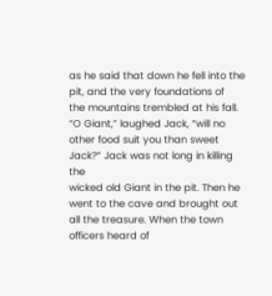as he said that down he fell into the pit, and the very foundations of
the mountains trembled at his fall. “O Giant,” laughed Jack, “will no
other food suit you than sweet Jack?” Jack was not long in killing the
wicked old Giant in the pit. Then he went to the cave and brought out
all the treasure. When the town officers heard of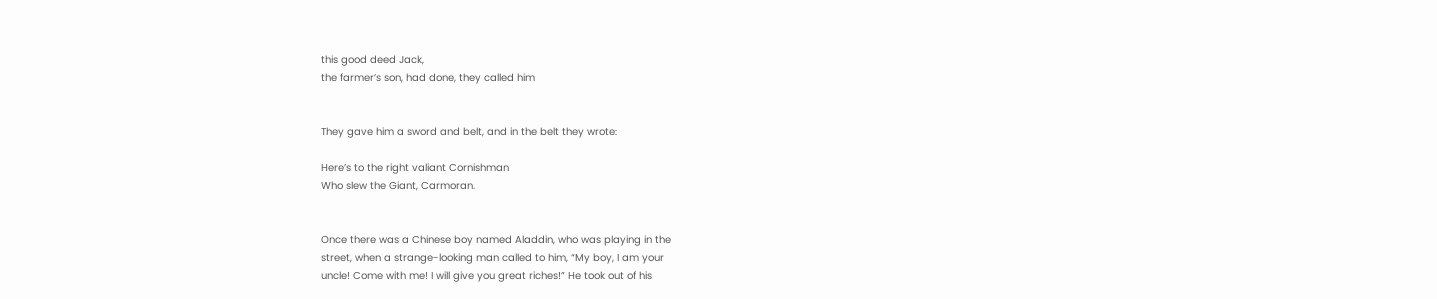this good deed Jack,
the farmer’s son, had done, they called him


They gave him a sword and belt, and in the belt they wrote:

Here’s to the right valiant Cornishman
Who slew the Giant, Carmoran.


Once there was a Chinese boy named Aladdin, who was playing in the
street, when a strange-looking man called to him, “My boy, I am your
uncle! Come with me! I will give you great riches!” He took out of his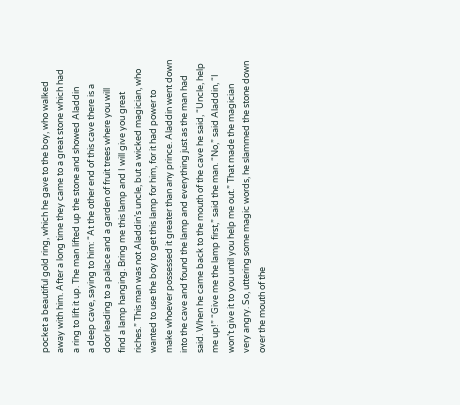pocket a beautiful gold ring, which he gave to the boy, who walked
away with him. After a long time they came to a great stone which had
a ring to lift it up. The man lifted up the stone and showed Aladdin
a deep cave, saying to him: “At the other end of this cave there is a
door leading to a palace and a garden of fruit trees where you will
find a lamp hanging. Bring me this lamp and I will give you great
riches.” This man was not Aladdin’s uncle, but a wicked magician, who
wanted to use the boy to get this lamp for him, for it had power to
make whoever possessed it greater than any prince. Aladdin went down
into the cave and found the lamp and everything just as the man had
said. When he came back to the mouth of the cave he said, “Uncle, help
me up!” “Give me the lamp first,” said the man. “No,” said Aladdin, “I
won’t give it to you until you help me out.” That made the magician
very angry. So, uttering some magic words, he slammed the stone down
over the mouth of the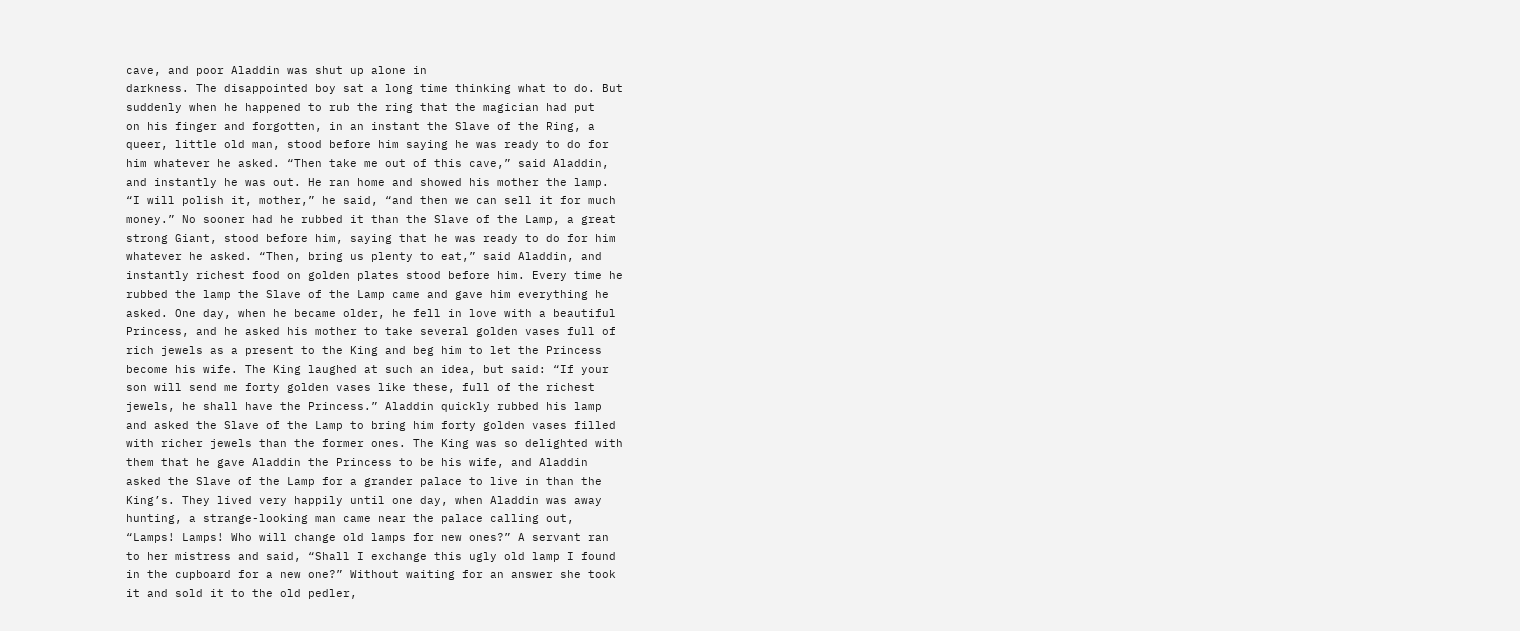cave, and poor Aladdin was shut up alone in
darkness. The disappointed boy sat a long time thinking what to do. But
suddenly when he happened to rub the ring that the magician had put
on his finger and forgotten, in an instant the Slave of the Ring, a
queer, little old man, stood before him saying he was ready to do for
him whatever he asked. “Then take me out of this cave,” said Aladdin,
and instantly he was out. He ran home and showed his mother the lamp.
“I will polish it, mother,” he said, “and then we can sell it for much
money.” No sooner had he rubbed it than the Slave of the Lamp, a great
strong Giant, stood before him, saying that he was ready to do for him
whatever he asked. “Then, bring us plenty to eat,” said Aladdin, and
instantly richest food on golden plates stood before him. Every time he
rubbed the lamp the Slave of the Lamp came and gave him everything he
asked. One day, when he became older, he fell in love with a beautiful
Princess, and he asked his mother to take several golden vases full of
rich jewels as a present to the King and beg him to let the Princess
become his wife. The King laughed at such an idea, but said: “If your
son will send me forty golden vases like these, full of the richest
jewels, he shall have the Princess.” Aladdin quickly rubbed his lamp
and asked the Slave of the Lamp to bring him forty golden vases filled
with richer jewels than the former ones. The King was so delighted with
them that he gave Aladdin the Princess to be his wife, and Aladdin
asked the Slave of the Lamp for a grander palace to live in than the
King’s. They lived very happily until one day, when Aladdin was away
hunting, a strange-looking man came near the palace calling out,
“Lamps! Lamps! Who will change old lamps for new ones?” A servant ran
to her mistress and said, “Shall I exchange this ugly old lamp I found
in the cupboard for a new one?” Without waiting for an answer she took
it and sold it to the old pedler,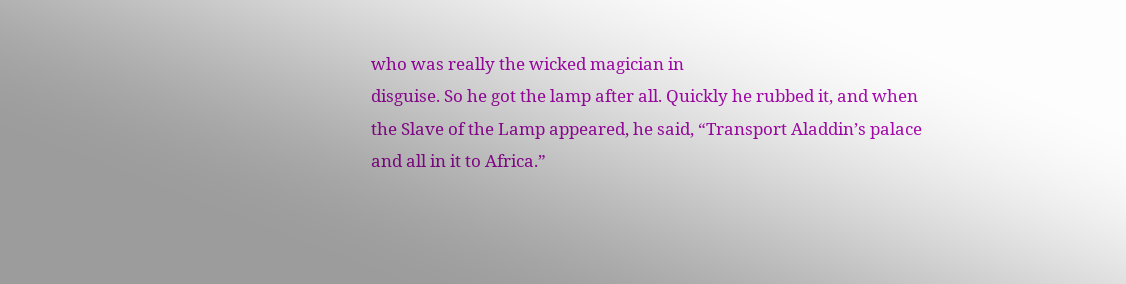who was really the wicked magician in
disguise. So he got the lamp after all. Quickly he rubbed it, and when
the Slave of the Lamp appeared, he said, “Transport Aladdin’s palace
and all in it to Africa.”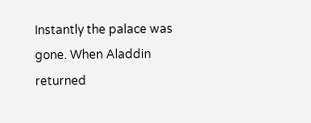Instantly the palace was gone. When Aladdin
returned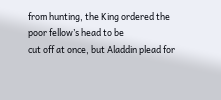from hunting, the King ordered the poor fellow’s head to be
cut off at once, but Aladdin plead for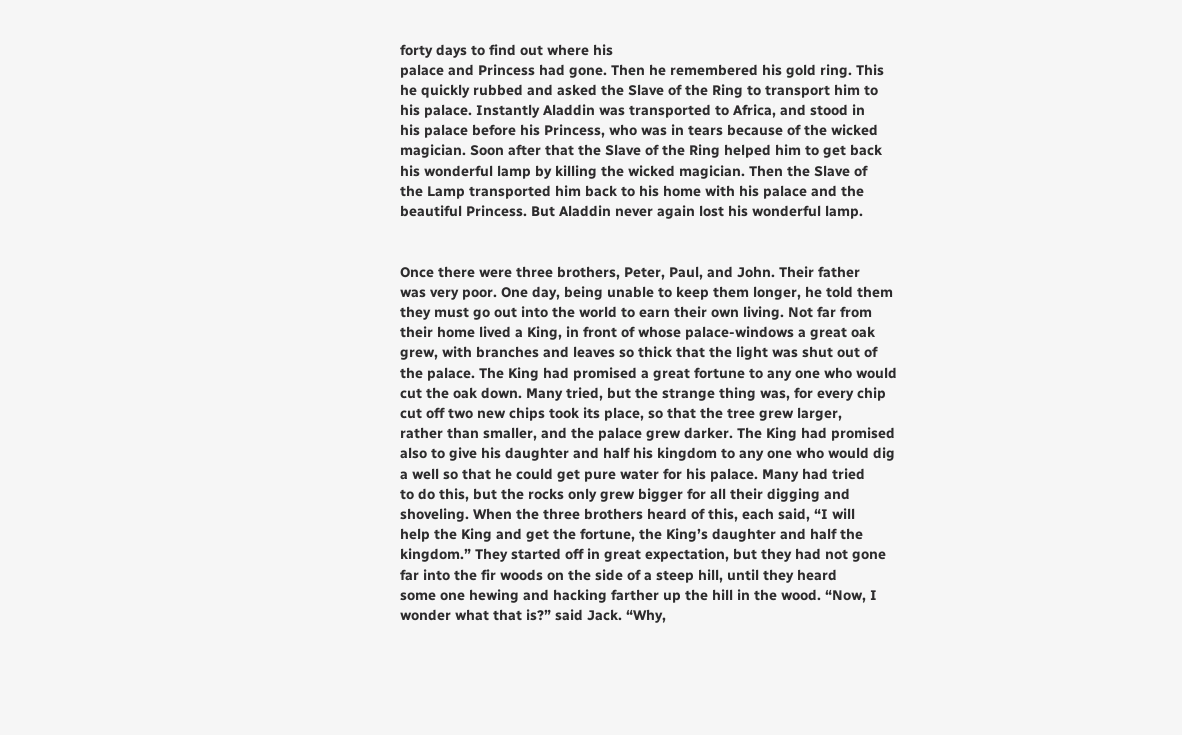forty days to find out where his
palace and Princess had gone. Then he remembered his gold ring. This
he quickly rubbed and asked the Slave of the Ring to transport him to
his palace. Instantly Aladdin was transported to Africa, and stood in
his palace before his Princess, who was in tears because of the wicked
magician. Soon after that the Slave of the Ring helped him to get back
his wonderful lamp by killing the wicked magician. Then the Slave of
the Lamp transported him back to his home with his palace and the
beautiful Princess. But Aladdin never again lost his wonderful lamp.


Once there were three brothers, Peter, Paul, and John. Their father
was very poor. One day, being unable to keep them longer, he told them
they must go out into the world to earn their own living. Not far from
their home lived a King, in front of whose palace-windows a great oak
grew, with branches and leaves so thick that the light was shut out of
the palace. The King had promised a great fortune to any one who would
cut the oak down. Many tried, but the strange thing was, for every chip
cut off two new chips took its place, so that the tree grew larger,
rather than smaller, and the palace grew darker. The King had promised
also to give his daughter and half his kingdom to any one who would dig
a well so that he could get pure water for his palace. Many had tried
to do this, but the rocks only grew bigger for all their digging and
shoveling. When the three brothers heard of this, each said, “I will
help the King and get the fortune, the King’s daughter and half the
kingdom.” They started off in great expectation, but they had not gone
far into the fir woods on the side of a steep hill, until they heard
some one hewing and hacking farther up the hill in the wood. “Now, I
wonder what that is?” said Jack. “Why,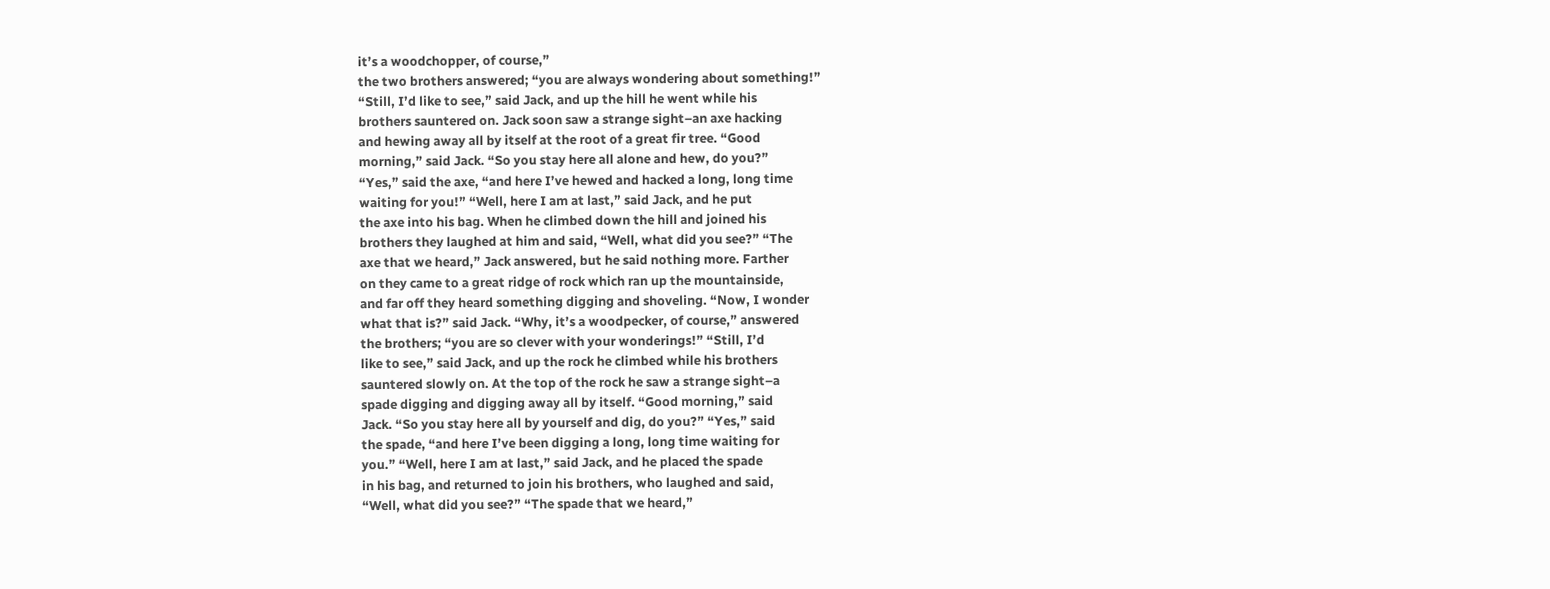it’s a woodchopper, of course,”
the two brothers answered; “you are always wondering about something!”
“Still, I’d like to see,” said Jack, and up the hill he went while his
brothers sauntered on. Jack soon saw a strange sight–an axe hacking
and hewing away all by itself at the root of a great fir tree. “Good
morning,” said Jack. “So you stay here all alone and hew, do you?”
“Yes,” said the axe, “and here I’ve hewed and hacked a long, long time
waiting for you!” “Well, here I am at last,” said Jack, and he put
the axe into his bag. When he climbed down the hill and joined his
brothers they laughed at him and said, “Well, what did you see?” “The
axe that we heard,” Jack answered, but he said nothing more. Farther
on they came to a great ridge of rock which ran up the mountainside,
and far off they heard something digging and shoveling. “Now, I wonder
what that is?” said Jack. “Why, it’s a woodpecker, of course,” answered
the brothers; “you are so clever with your wonderings!” “Still, I’d
like to see,” said Jack, and up the rock he climbed while his brothers
sauntered slowly on. At the top of the rock he saw a strange sight–a
spade digging and digging away all by itself. “Good morning,” said
Jack. “So you stay here all by yourself and dig, do you?” “Yes,” said
the spade, “and here I’ve been digging a long, long time waiting for
you.” “Well, here I am at last,” said Jack, and he placed the spade
in his bag, and returned to join his brothers, who laughed and said,
“Well, what did you see?” “The spade that we heard,”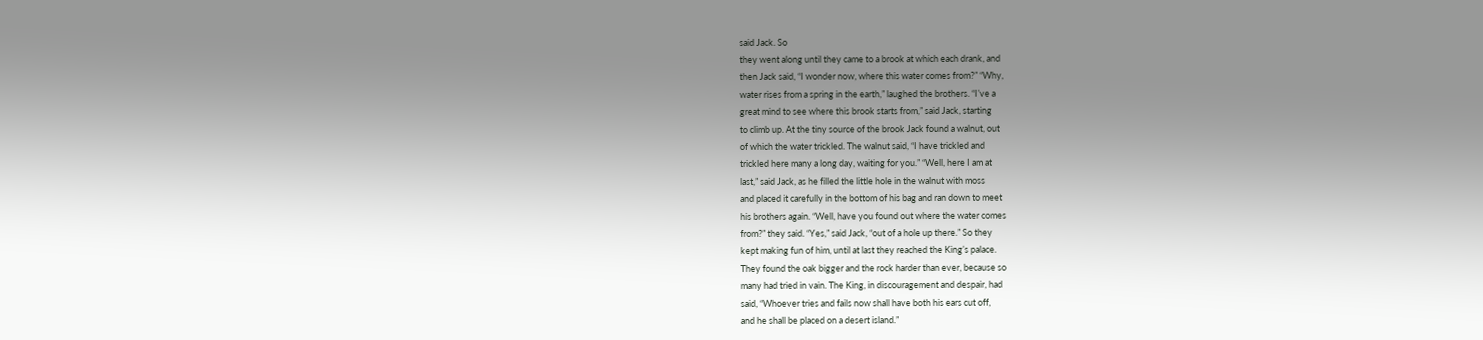said Jack. So
they went along until they came to a brook at which each drank, and
then Jack said, “I wonder now, where this water comes from?” “Why,
water rises from a spring in the earth,” laughed the brothers. “I’ve a
great mind to see where this brook starts from,” said Jack, starting
to climb up. At the tiny source of the brook Jack found a walnut, out
of which the water trickled. The walnut said, “I have trickled and
trickled here many a long day, waiting for you.” “Well, here I am at
last,” said Jack, as he filled the little hole in the walnut with moss
and placed it carefully in the bottom of his bag and ran down to meet
his brothers again. “Well, have you found out where the water comes
from?” they said. “Yes,” said Jack, “out of a hole up there.” So they
kept making fun of him, until at last they reached the King’s palace.
They found the oak bigger and the rock harder than ever, because so
many had tried in vain. The King, in discouragement and despair, had
said, “Whoever tries and fails now shall have both his ears cut off,
and he shall be placed on a desert island.”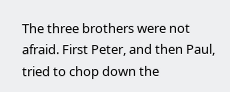The three brothers were not
afraid. First Peter, and then Paul, tried to chop down the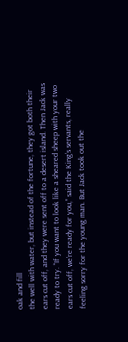oak and fill
the well with water, but instead of the fortune, they got both their
ears cut off, and they were sent off to a desert island. Then Jack was
ready to try. “If you want to look like a sheared sheep with your two
ears cut off, we’re ready for you,” said the King’s servants, really
feeling sorry for the young man. But Jack took out the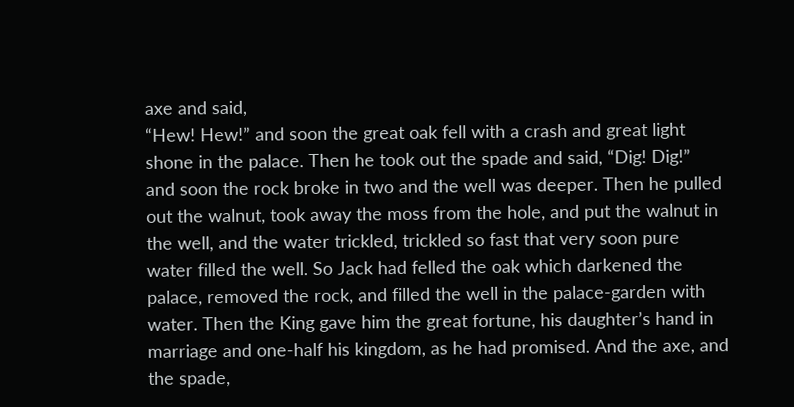axe and said,
“Hew! Hew!” and soon the great oak fell with a crash and great light
shone in the palace. Then he took out the spade and said, “Dig! Dig!”
and soon the rock broke in two and the well was deeper. Then he pulled
out the walnut, took away the moss from the hole, and put the walnut in
the well, and the water trickled, trickled so fast that very soon pure
water filled the well. So Jack had felled the oak which darkened the
palace, removed the rock, and filled the well in the palace-garden with
water. Then the King gave him the great fortune, his daughter’s hand in
marriage and one-half his kingdom, as he had promised. And the axe, and
the spade,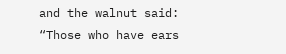and the walnut said: “Those who have ears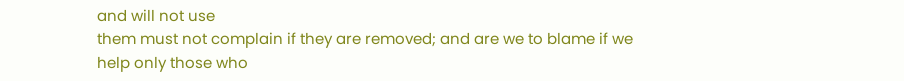and will not use
them must not complain if they are removed; and are we to blame if we
help only those who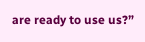are ready to use us?”